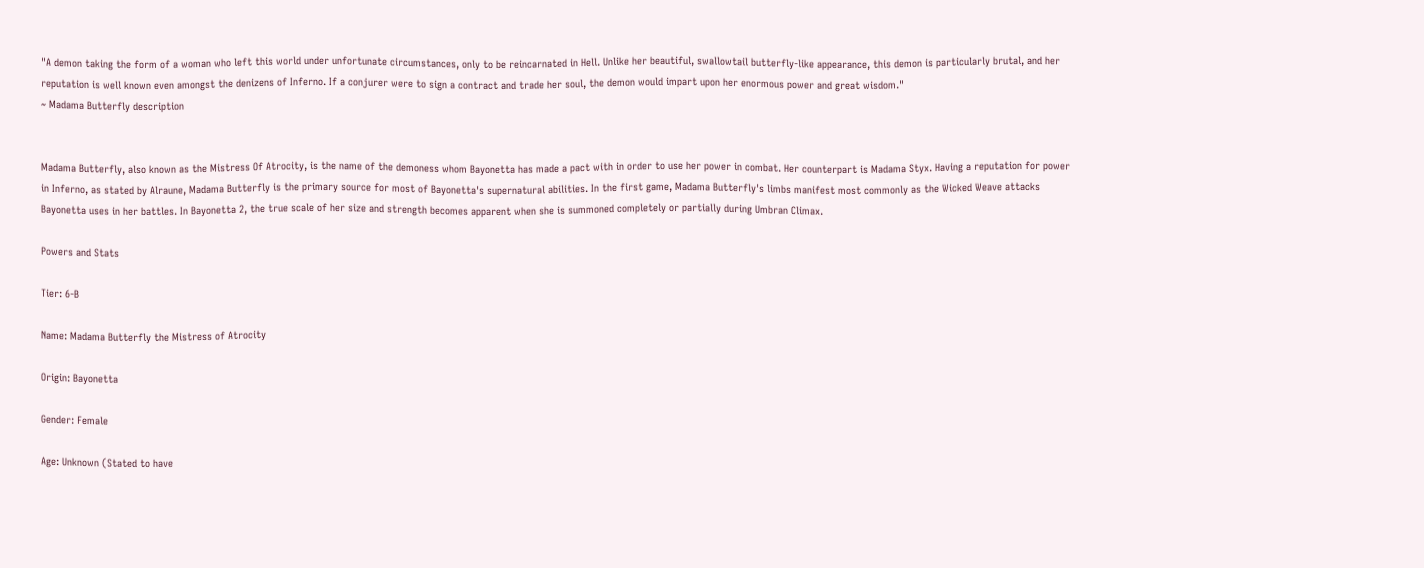"A demon taking the form of a woman who left this world under unfortunate circumstances, only to be reincarnated in Hell. Unlike her beautiful, swallowtail butterfly-like appearance, this demon is particularly brutal, and her reputation is well known even amongst the denizens of Inferno. If a conjurer were to sign a contract and trade her soul, the demon would impart upon her enormous power and great wisdom."
~ Madama Butterfly description


Madama Butterfly, also known as the Mistress Of Atrocity, is the name of the demoness whom Bayonetta has made a pact with in order to use her power in combat. Her counterpart is Madama Styx. Having a reputation for power in Inferno, as stated by Alraune, Madama Butterfly is the primary source for most of Bayonetta's supernatural abilities. In the first game, Madama Butterfly's limbs manifest most commonly as the Wicked Weave attacks Bayonetta uses in her battles. In Bayonetta 2, the true scale of her size and strength becomes apparent when she is summoned completely or partially during Umbran Climax.

Powers and Stats

Tier: 6-B

Name: Madama Butterfly the Mistress of Atrocity

Origin: Bayonetta

Gender: Female

Age: Unknown (Stated to have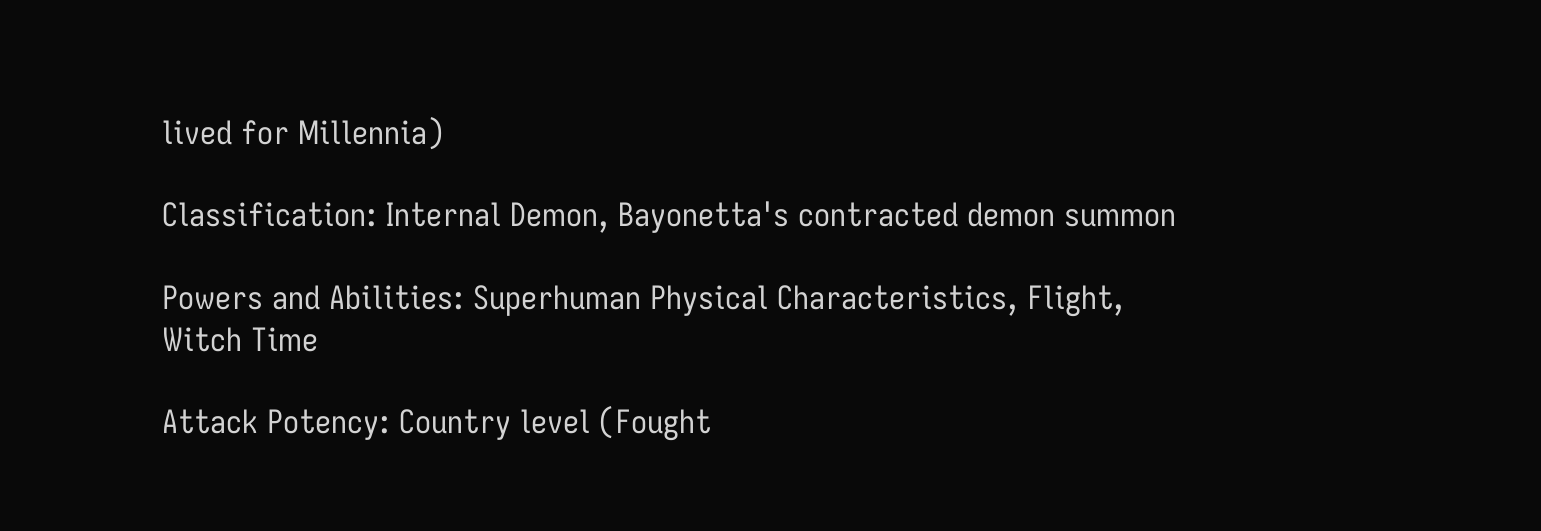lived for Millennia)

Classification: Internal Demon, Bayonetta's contracted demon summon

Powers and Abilities: Superhuman Physical Characteristics, Flight, Witch Time

Attack Potency: Country level (Fought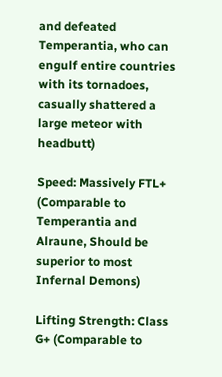and defeated Temperantia, who can engulf entire countries with its tornadoes, casually shattered a large meteor with headbutt)

Speed: Massively FTL+ (Comparable to Temperantia and Alraune, Should be superior to most Infernal Demons)

Lifting Strength: Class G+ (Comparable to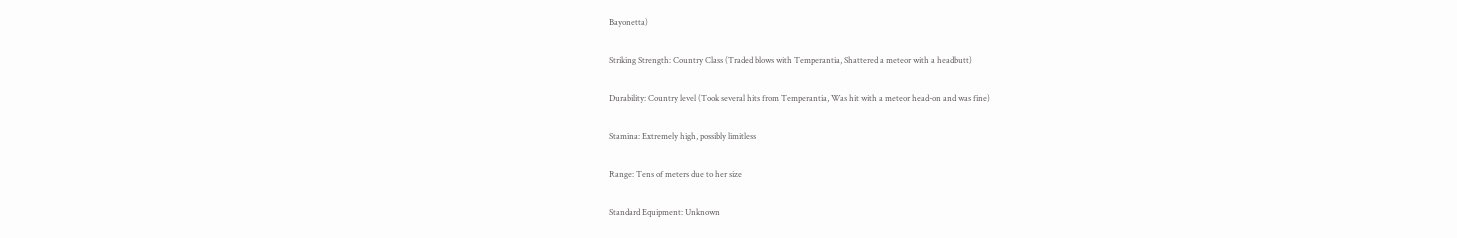Bayonetta)

Striking Strength: Country Class (Traded blows with Temperantia, Shattered a meteor with a headbutt)

Durability: Country level (Took several hits from Temperantia, Was hit with a meteor head-on and was fine)

Stamina: Extremely high, possibly limitless

Range: Tens of meters due to her size

Standard Equipment: Unknown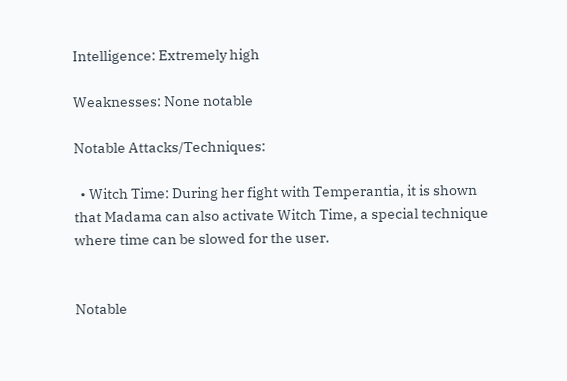Intelligence: Extremely high

Weaknesses: None notable

Notable Attacks/Techniques:

  • Witch Time: During her fight with Temperantia, it is shown that Madama can also activate Witch Time, a special technique where time can be slowed for the user.


Notable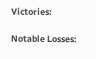Victories:

Notable Losses: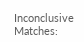Inconclusive Matches: